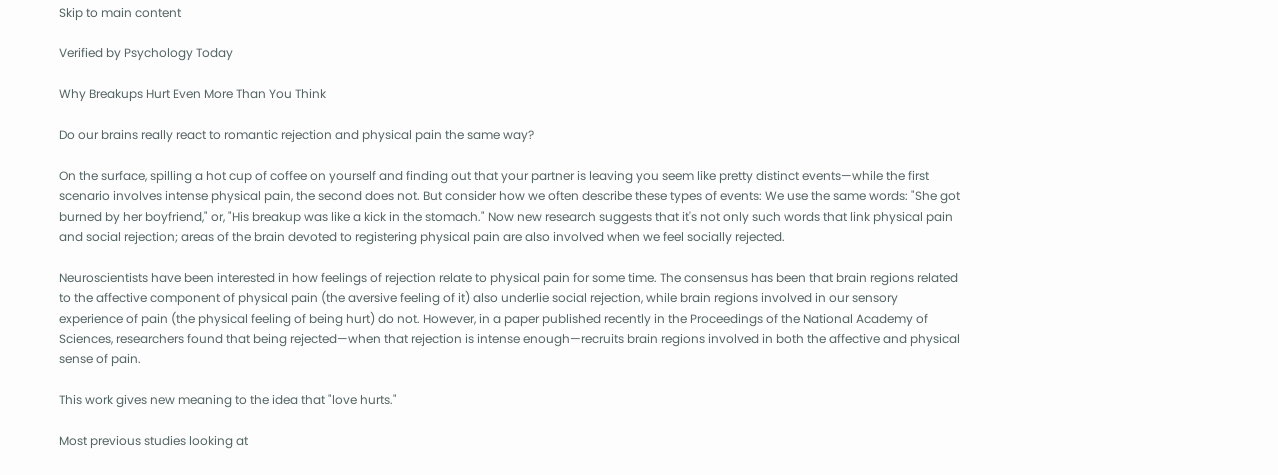Skip to main content

Verified by Psychology Today

Why Breakups Hurt Even More Than You Think

Do our brains really react to romantic rejection and physical pain the same way?

On the surface, spilling a hot cup of coffee on yourself and finding out that your partner is leaving you seem like pretty distinct events—while the first scenario involves intense physical pain, the second does not. But consider how we often describe these types of events: We use the same words: "She got burned by her boyfriend," or, "His breakup was like a kick in the stomach." Now new research suggests that it's not only such words that link physical pain and social rejection; areas of the brain devoted to registering physical pain are also involved when we feel socially rejected.

Neuroscientists have been interested in how feelings of rejection relate to physical pain for some time. The consensus has been that brain regions related to the affective component of physical pain (the aversive feeling of it) also underlie social rejection, while brain regions involved in our sensory experience of pain (the physical feeling of being hurt) do not. However, in a paper published recently in the Proceedings of the National Academy of Sciences, researchers found that being rejected—when that rejection is intense enough—recruits brain regions involved in both the affective and physical sense of pain.

This work gives new meaning to the idea that "love hurts."

Most previous studies looking at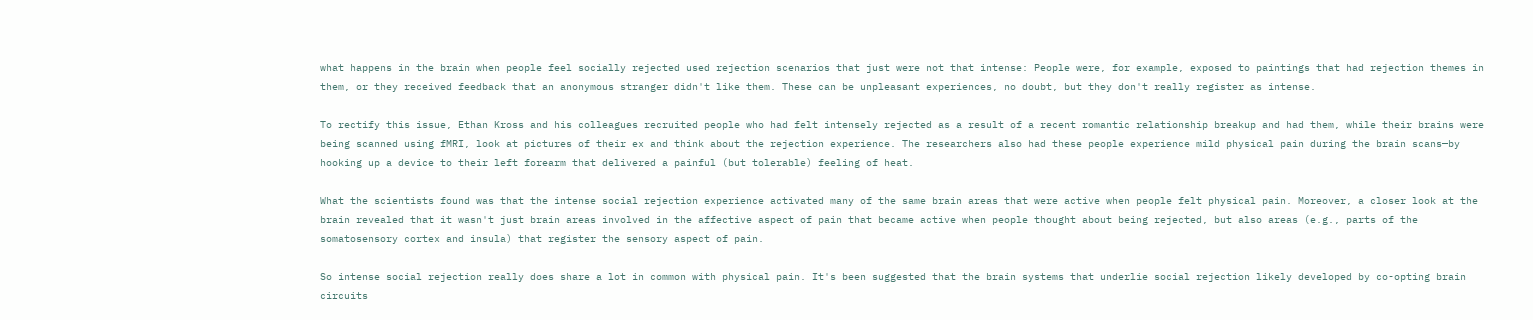what happens in the brain when people feel socially rejected used rejection scenarios that just were not that intense: People were, for example, exposed to paintings that had rejection themes in them, or they received feedback that an anonymous stranger didn't like them. These can be unpleasant experiences, no doubt, but they don't really register as intense.

To rectify this issue, Ethan Kross and his colleagues recruited people who had felt intensely rejected as a result of a recent romantic relationship breakup and had them, while their brains were being scanned using fMRI, look at pictures of their ex and think about the rejection experience. The researchers also had these people experience mild physical pain during the brain scans—by hooking up a device to their left forearm that delivered a painful (but tolerable) feeling of heat.

What the scientists found was that the intense social rejection experience activated many of the same brain areas that were active when people felt physical pain. Moreover, a closer look at the brain revealed that it wasn't just brain areas involved in the affective aspect of pain that became active when people thought about being rejected, but also areas (e.g., parts of the somatosensory cortex and insula) that register the sensory aspect of pain.

So intense social rejection really does share a lot in common with physical pain. It's been suggested that the brain systems that underlie social rejection likely developed by co-opting brain circuits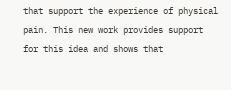that support the experience of physical pain. This new work provides support for this idea and shows that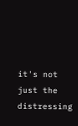it's not just the distressing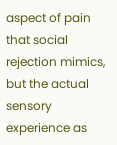aspect of pain that social rejection mimics, but the actual sensory experience as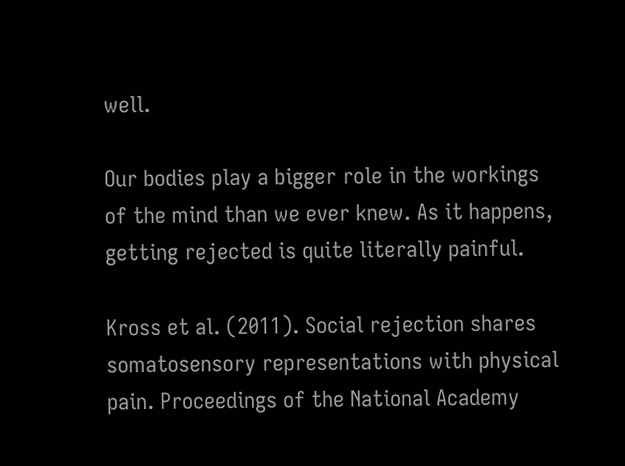well.

Our bodies play a bigger role in the workings of the mind than we ever knew. As it happens, getting rejected is quite literally painful.

Kross et al. (2011). Social rejection shares somatosensory representations with physical pain. Proceedings of the National Academy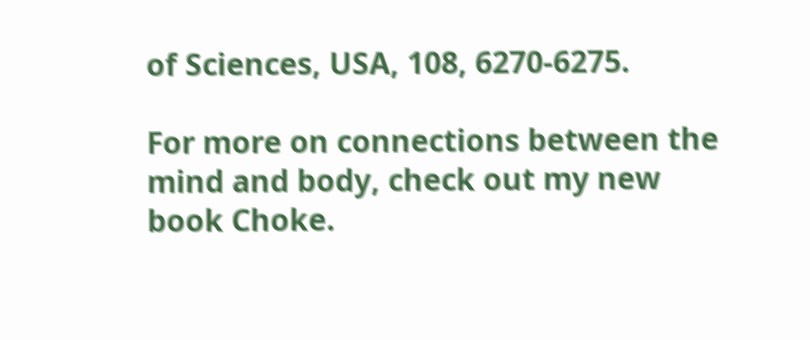of Sciences, USA, 108, 6270-6275.

For more on connections between the mind and body, check out my new book Choke.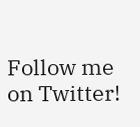Follow me on Twitter!